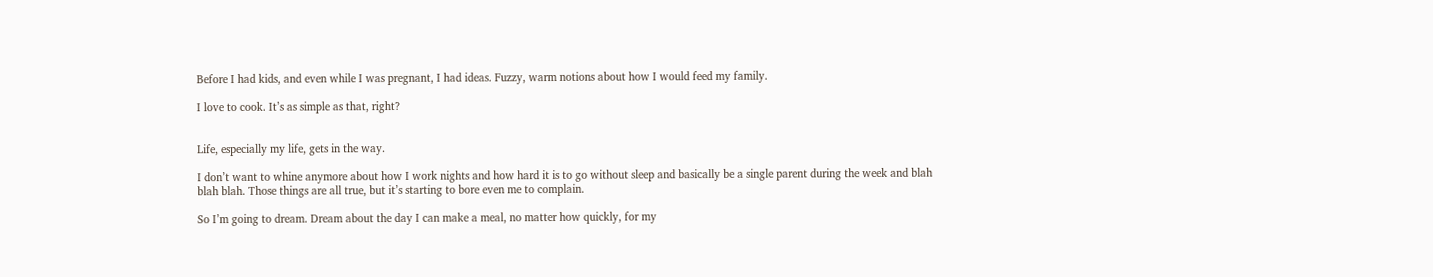Before I had kids, and even while I was pregnant, I had ideas. Fuzzy, warm notions about how I would feed my family.

I love to cook. It’s as simple as that, right?


Life, especially my life, gets in the way.

I don’t want to whine anymore about how I work nights and how hard it is to go without sleep and basically be a single parent during the week and blah blah blah. Those things are all true, but it’s starting to bore even me to complain.

So I’m going to dream. Dream about the day I can make a meal, no matter how quickly, for my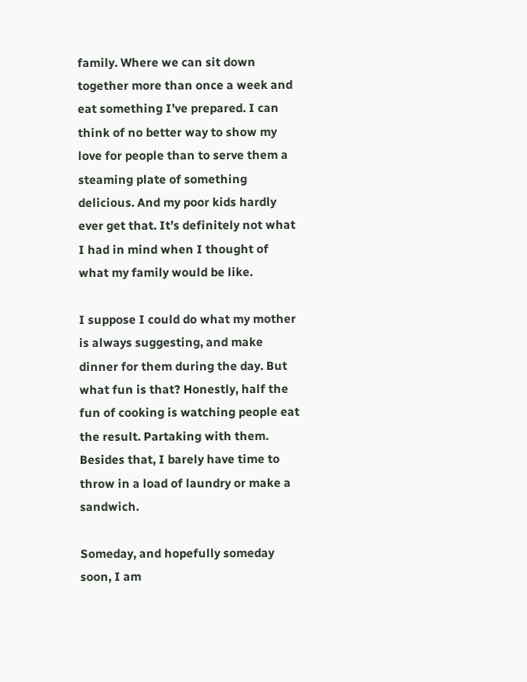family. Where we can sit down together more than once a week and eat something I’ve prepared. I can think of no better way to show my love for people than to serve them a steaming plate of something delicious. And my poor kids hardly ever get that. It’s definitely not what I had in mind when I thought of what my family would be like.

I suppose I could do what my mother is always suggesting, and make dinner for them during the day. But what fun is that? Honestly, half the fun of cooking is watching people eat the result. Partaking with them. Besides that, I barely have time to throw in a load of laundry or make a sandwich.

Someday, and hopefully someday soon, I am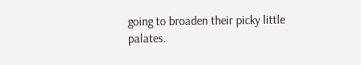going to broaden their picky little palates.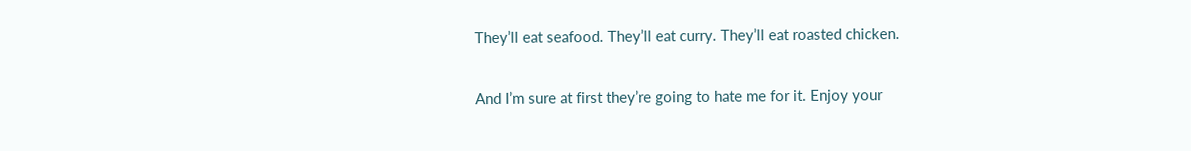They’ll eat seafood. They’ll eat curry. They’ll eat roasted chicken.

And I’m sure at first they’re going to hate me for it. Enjoy your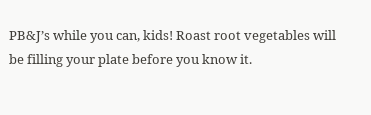PB&J’s while you can, kids! Roast root vegetables will be filling your plate before you know it.